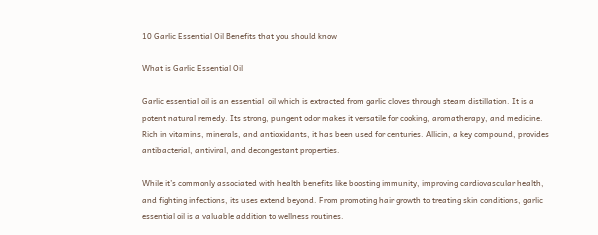10 Garlic Essential Oil Benefits that you should know

What is Garlic Essential Oil

Garlic essential oil is an essential  oil which is extracted from garlic cloves through steam distillation. It is a potent natural remedy. Its strong, pungent odor makes it versatile for cooking, aromatherapy, and medicine. Rich in vitamins, minerals, and antioxidants, it has been used for centuries. Allicin, a key compound, provides antibacterial, antiviral, and decongestant properties.

While it’s commonly associated with health benefits like boosting immunity, improving cardiovascular health, and fighting infections, its uses extend beyond. From promoting hair growth to treating skin conditions, garlic essential oil is a valuable addition to wellness routines.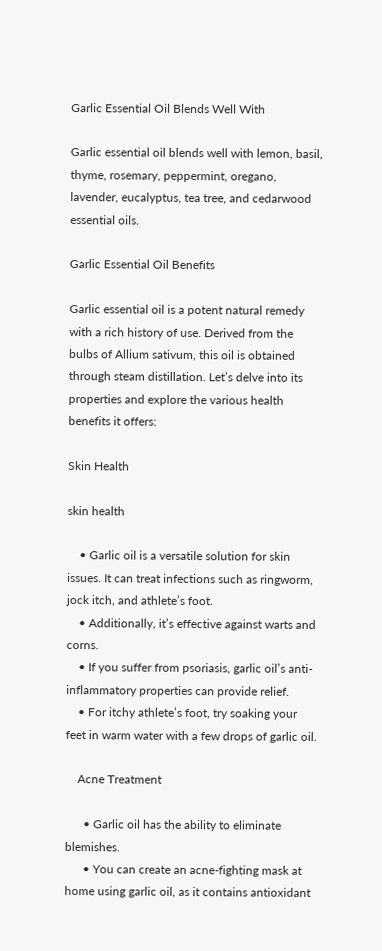Garlic Essential Oil Blends Well With

Garlic essential oil blends well with lemon, basil, thyme, rosemary, peppermint, oregano, lavender, eucalyptus, tea tree, and cedarwood essential oils.

Garlic Essential Oil Benefits

Garlic essential oil is a potent natural remedy with a rich history of use. Derived from the bulbs of Allium sativum, this oil is obtained through steam distillation. Let’s delve into its properties and explore the various health benefits it offers:

Skin Health

skin health

    • Garlic oil is a versatile solution for skin issues. It can treat infections such as ringworm, jock itch, and athlete’s foot.
    • Additionally, it’s effective against warts and corns.
    • If you suffer from psoriasis, garlic oil’s anti-inflammatory properties can provide relief.
    • For itchy athlete’s foot, try soaking your feet in warm water with a few drops of garlic oil.

    Acne Treatment

      • Garlic oil has the ability to eliminate blemishes.
      • You can create an acne-fighting mask at home using garlic oil, as it contains antioxidant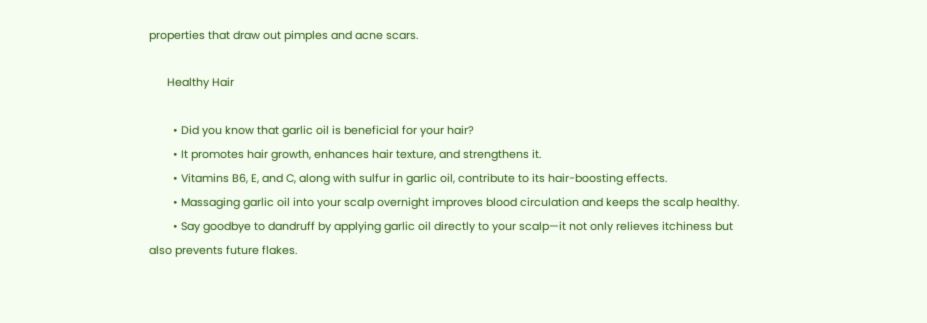properties that draw out pimples and acne scars.

      Healthy Hair

        • Did you know that garlic oil is beneficial for your hair?
        • It promotes hair growth, enhances hair texture, and strengthens it.
        • Vitamins B6, E, and C, along with sulfur in garlic oil, contribute to its hair-boosting effects.
        • Massaging garlic oil into your scalp overnight improves blood circulation and keeps the scalp healthy.
        • Say goodbye to dandruff by applying garlic oil directly to your scalp—it not only relieves itchiness but also prevents future flakes.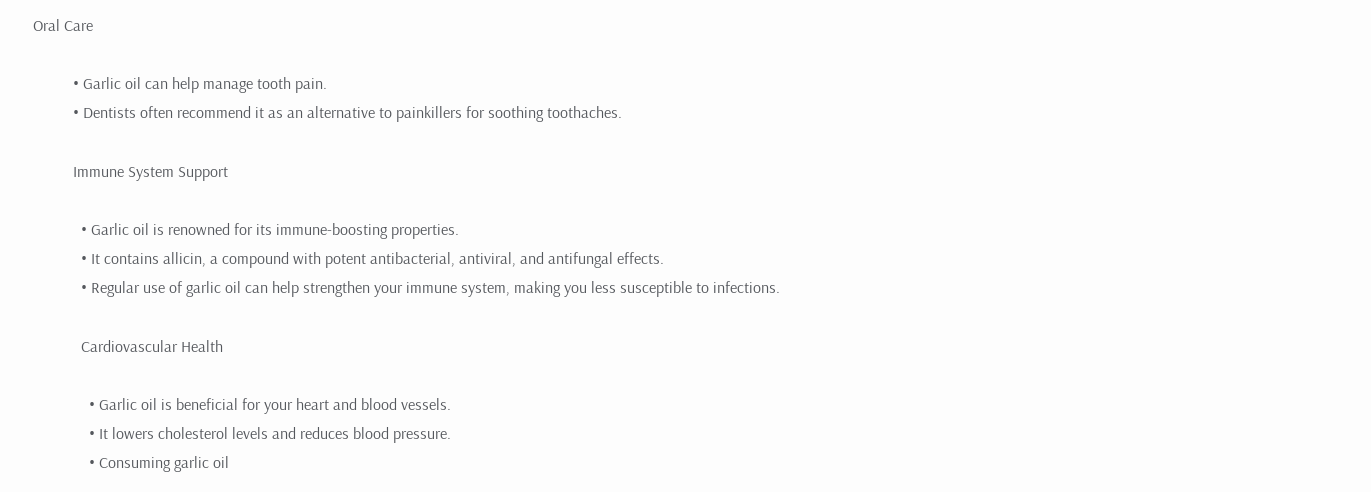Oral Care

          • Garlic oil can help manage tooth pain.
          • Dentists often recommend it as an alternative to painkillers for soothing toothaches.

          Immune System Support

            • Garlic oil is renowned for its immune-boosting properties.
            • It contains allicin, a compound with potent antibacterial, antiviral, and antifungal effects.
            • Regular use of garlic oil can help strengthen your immune system, making you less susceptible to infections.

            Cardiovascular Health

              • Garlic oil is beneficial for your heart and blood vessels.
              • It lowers cholesterol levels and reduces blood pressure.
              • Consuming garlic oil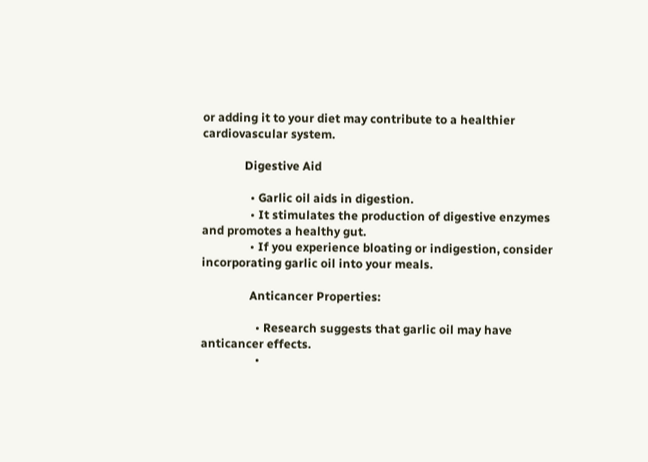or adding it to your diet may contribute to a healthier cardiovascular system.

              Digestive Aid

                • Garlic oil aids in digestion.
                • It stimulates the production of digestive enzymes and promotes a healthy gut.
                • If you experience bloating or indigestion, consider incorporating garlic oil into your meals.

                Anticancer Properties:

                  • Research suggests that garlic oil may have anticancer effects.
                  •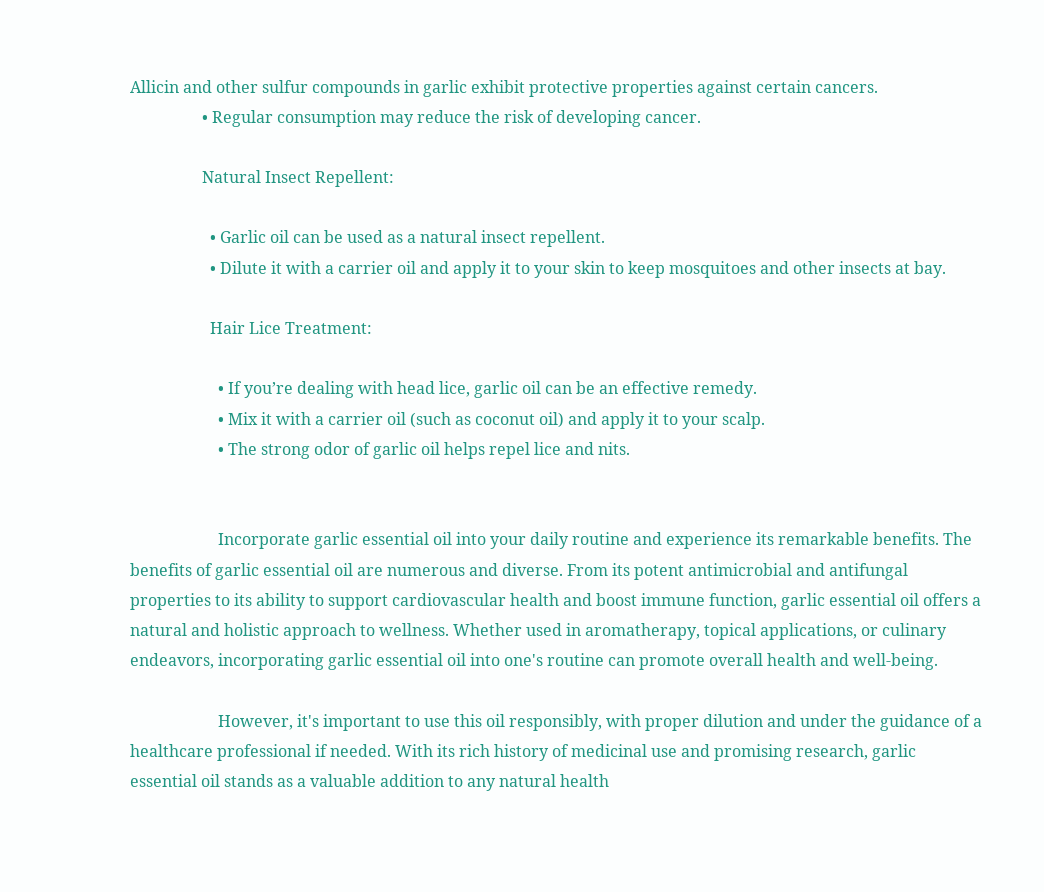Allicin and other sulfur compounds in garlic exhibit protective properties against certain cancers.
                  • Regular consumption may reduce the risk of developing cancer.

                  Natural Insect Repellent:

                    • Garlic oil can be used as a natural insect repellent.
                    • Dilute it with a carrier oil and apply it to your skin to keep mosquitoes and other insects at bay.

                    Hair Lice Treatment:

                      • If you’re dealing with head lice, garlic oil can be an effective remedy.
                      • Mix it with a carrier oil (such as coconut oil) and apply it to your scalp.
                      • The strong odor of garlic oil helps repel lice and nits.


                      Incorporate garlic essential oil into your daily routine and experience its remarkable benefits. The benefits of garlic essential oil are numerous and diverse. From its potent antimicrobial and antifungal properties to its ability to support cardiovascular health and boost immune function, garlic essential oil offers a natural and holistic approach to wellness. Whether used in aromatherapy, topical applications, or culinary endeavors, incorporating garlic essential oil into one's routine can promote overall health and well-being.

                      However, it's important to use this oil responsibly, with proper dilution and under the guidance of a healthcare professional if needed. With its rich history of medicinal use and promising research, garlic essential oil stands as a valuable addition to any natural health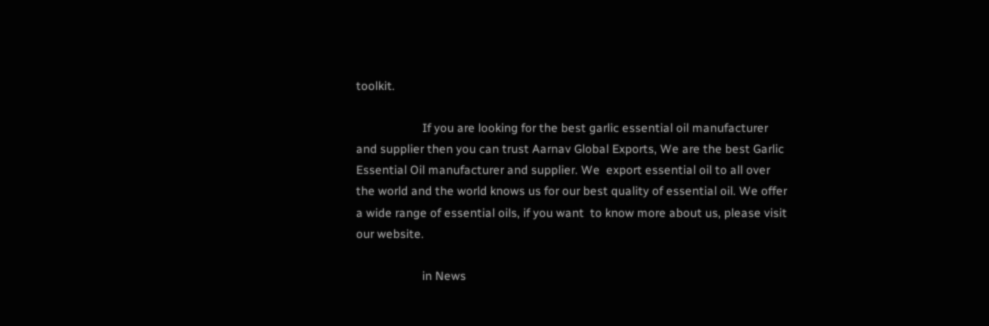toolkit.

                      If you are looking for the best garlic essential oil manufacturer and supplier then you can trust Aarnav Global Exports, We are the best Garlic Essential Oil manufacturer and supplier. We  export essential oil to all over the world and the world knows us for our best quality of essential oil. We offer a wide range of essential oils, if you want  to know more about us, please visit our website.

                      in News